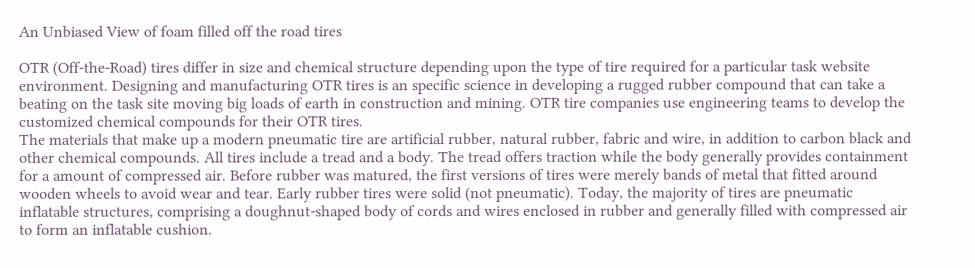An Unbiased View of foam filled off the road tires

OTR (Off-the-Road) tires differ in size and chemical structure depending upon the type of tire required for a particular task website environment. Designing and manufacturing OTR tires is an specific science in developing a rugged rubber compound that can take a beating on the task site moving big loads of earth in construction and mining. OTR tire companies use engineering teams to develop the customized chemical compounds for their OTR tires.
The materials that make up a modern pneumatic tire are artificial rubber, natural rubber, fabric and wire, in addition to carbon black and other chemical compounds. All tires include a tread and a body. The tread offers traction while the body generally provides containment for a amount of compressed air. Before rubber was matured, the first versions of tires were merely bands of metal that fitted around wooden wheels to avoid wear and tear. Early rubber tires were solid (not pneumatic). Today, the majority of tires are pneumatic inflatable structures, comprising a doughnut-shaped body of cords and wires enclosed in rubber and generally filled with compressed air to form an inflatable cushion.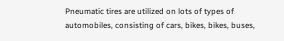Pneumatic tires are utilized on lots of types of automobiles, consisting of cars, bikes, bikes, buses,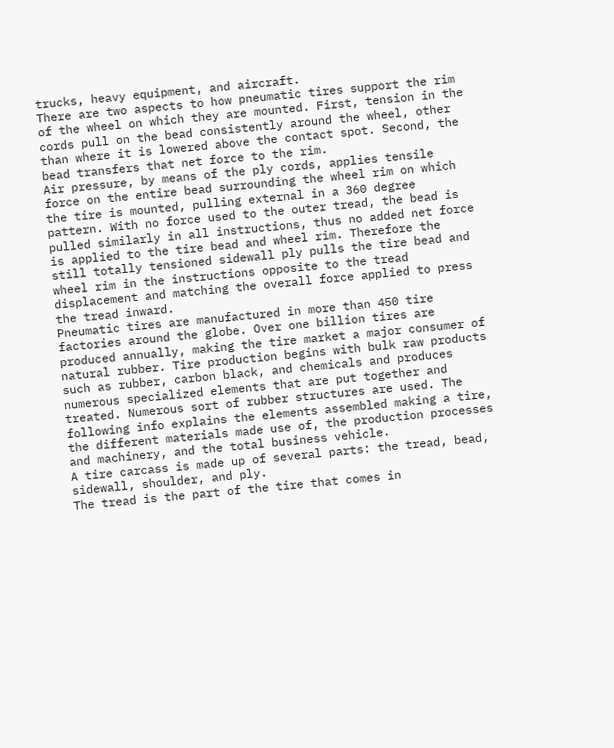trucks, heavy equipment, and aircraft.
There are two aspects to how pneumatic tires support the rim of the wheel on which they are mounted. First, tension in the cords pull on the bead consistently around the wheel, other than where it is lowered above the contact spot. Second, the bead transfers that net force to the rim.
Air pressure, by means of the ply cords, applies tensile force on the entire bead surrounding the wheel rim on which the tire is mounted, pulling external in a 360 degree pattern. With no force used to the outer tread, the bead is pulled similarly in all instructions, thus no added net force is applied to the tire bead and wheel rim. Therefore the still totally tensioned sidewall ply pulls the tire bead and wheel rim in the instructions opposite to the tread displacement and matching the overall force applied to press the tread inward.
Pneumatic tires are manufactured in more than 450 tire factories around the globe. Over one billion tires are produced annually, making the tire market a major consumer of natural rubber. Tire production begins with bulk raw products such as rubber, carbon black, and chemicals and produces numerous specialized elements that are put together and treated. Numerous sort of rubber structures are used. The following info explains the elements assembled making a tire, the different materials made use of, the production processes and machinery, and the total business vehicle.
A tire carcass is made up of several parts: the tread, bead, sidewall, shoulder, and ply.
The tread is the part of the tire that comes in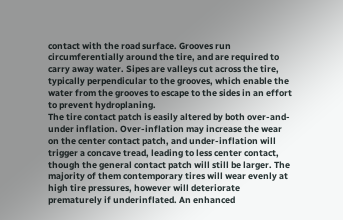contact with the road surface. Grooves run circumferentially around the tire, and are required to carry away water. Sipes are valleys cut across the tire, typically perpendicular to the grooves, which enable the water from the grooves to escape to the sides in an effort to prevent hydroplaning.
The tire contact patch is easily altered by both over-and-under inflation. Over-inflation may increase the wear on the center contact patch, and under-inflation will trigger a concave tread, leading to less center contact, though the general contact patch will still be larger. The majority of them contemporary tires will wear evenly at high tire pressures, however will deteriorate prematurely if underinflated. An enhanced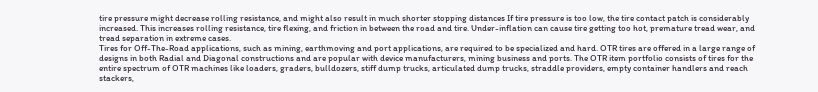tire pressure might decrease rolling resistance, and might also result in much shorter stopping distances If tire pressure is too low, the tire contact patch is considerably increased. This increases rolling resistance, tire flexing, and friction in between the road and tire. Under-inflation can cause tire getting too hot, premature tread wear, and tread separation in extreme cases.
Tires for Off-The-Road applications, such as mining, earthmoving and port applications, are required to be specialized and hard. OTR tires are offered in a large range of designs in both Radial and Diagonal constructions and are popular with device manufacturers, mining business and ports. The OTR item portfolio consists of tires for the entire spectrum of OTR machines like loaders, graders, bulldozers, stiff dump trucks, articulated dump trucks, straddle providers, empty container handlers and reach stackers,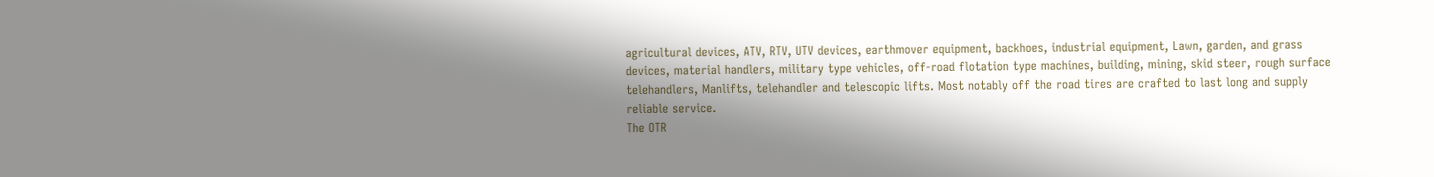agricultural devices, ATV, RTV, UTV devices, earthmover equipment, backhoes, industrial equipment, Lawn, garden, and grass devices, material handlers, military type vehicles, off-road flotation type machines, building, mining, skid steer, rough surface telehandlers, Manlifts, telehandler and telescopic lifts. Most notably off the road tires are crafted to last long and supply reliable service.
The OTR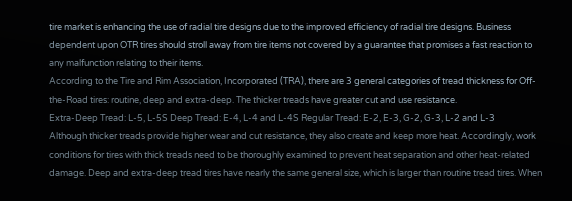tire market is enhancing the use of radial tire designs due to the improved efficiency of radial tire designs. Business dependent upon OTR tires should stroll away from tire items not covered by a guarantee that promises a fast reaction to any malfunction relating to their items.
According to the Tire and Rim Association, Incorporated (TRA), there are 3 general categories of tread thickness for Off-the-Road tires: routine, deep and extra-deep. The thicker treads have greater cut and use resistance.
Extra-Deep Tread: L-5, L-5S Deep Tread: E-4, L-4 and L-4S Regular Tread: E-2, E-3, G-2, G-3, L-2 and L-3
Although thicker treads provide higher wear and cut resistance, they also create and keep more heat. Accordingly, work conditions for tires with thick treads need to be thoroughly examined to prevent heat separation and other heat-related damage. Deep and extra-deep tread tires have nearly the same general size, which is larger than routine tread tires. When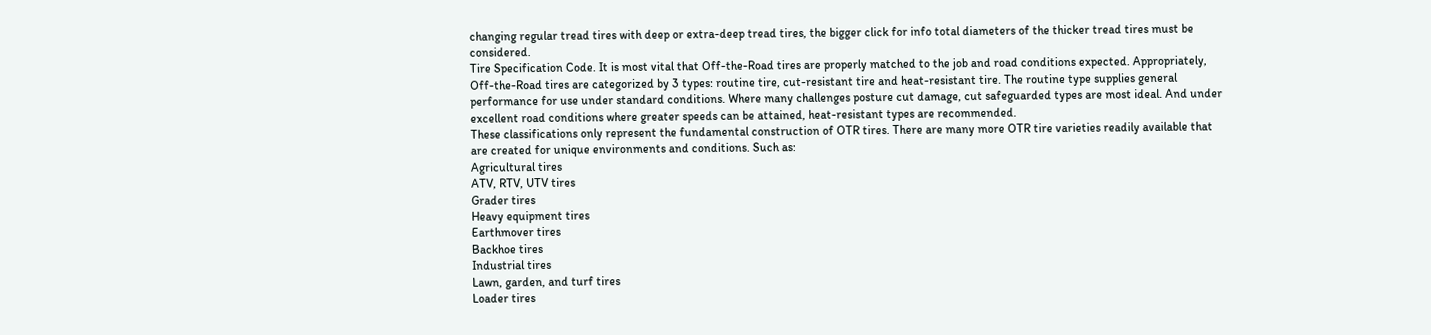changing regular tread tires with deep or extra-deep tread tires, the bigger click for info total diameters of the thicker tread tires must be considered.
Tire Specification Code. It is most vital that Off-the-Road tires are properly matched to the job and road conditions expected. Appropriately, Off-the-Road tires are categorized by 3 types: routine tire, cut-resistant tire and heat-resistant tire. The routine type supplies general performance for use under standard conditions. Where many challenges posture cut damage, cut safeguarded types are most ideal. And under excellent road conditions where greater speeds can be attained, heat-resistant types are recommended.
These classifications only represent the fundamental construction of OTR tires. There are many more OTR tire varieties readily available that are created for unique environments and conditions. Such as:
Agricultural tires
ATV, RTV, UTV tires
Grader tires
Heavy equipment tires
Earthmover tires
Backhoe tires
Industrial tires
Lawn, garden, and turf tires
Loader tires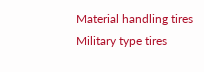Material handling tires
Military type tires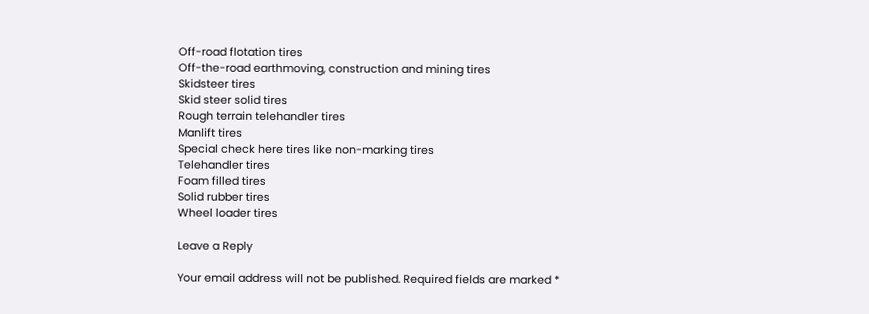Off-road flotation tires
Off-the-road earthmoving, construction and mining tires
Skidsteer tires
Skid steer solid tires
Rough terrain telehandler tires
Manlift tires
Special check here tires like non-marking tires
Telehandler tires
Foam filled tires
Solid rubber tires
Wheel loader tires

Leave a Reply

Your email address will not be published. Required fields are marked *